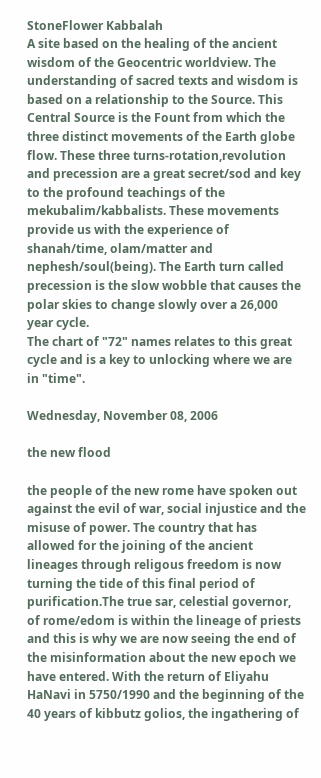StoneFlower Kabbalah
A site based on the healing of the ancient wisdom of the Geocentric worldview. The understanding of sacred texts and wisdom is based on a relationship to the Source. This Central Source is the Fount from which the three distinct movements of the Earth globe flow. These three turns-rotation,revolution and precession are a great secret/sod and key to the profound teachings of the mekubalim/kabbalists. These movements provide us with the experience of shanah/time, olam/matter and nephesh/soul(being). The Earth turn called precession is the slow wobble that causes the polar skies to change slowly over a 26,000 year cycle.
The chart of "72" names relates to this great cycle and is a key to unlocking where we are in "time".

Wednesday, November 08, 2006

the new flood

the people of the new rome have spoken out against the evil of war, social injustice and the misuse of power. The country that has allowed for the joining of the ancient lineages through religous freedom is now turning the tide of this final period of purification.The true sar, celestial governor, of rome/edom is within the lineage of priests and this is why we are now seeing the end of the misinformation about the new epoch we have entered. With the return of Eliyahu HaNavi in 5750/1990 and the beginning of the 40 years of kibbutz golios, the ingathering of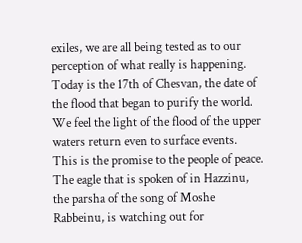exiles, we are all being tested as to our perception of what really is happening. Today is the 17th of Chesvan, the date of the flood that began to purify the world. We feel the light of the flood of the upper waters return even to surface events. This is the promise to the people of peace. The eagle that is spoken of in Hazzinu, the parsha of the song of Moshe Rabbeinu, is watching out for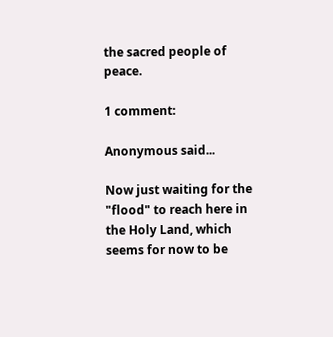the sacred people of peace.

1 comment:

Anonymous said...

Now just waiting for the "flood" to reach here in the Holy Land, which seems for now to be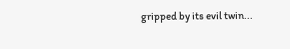gripped by its evil twin...